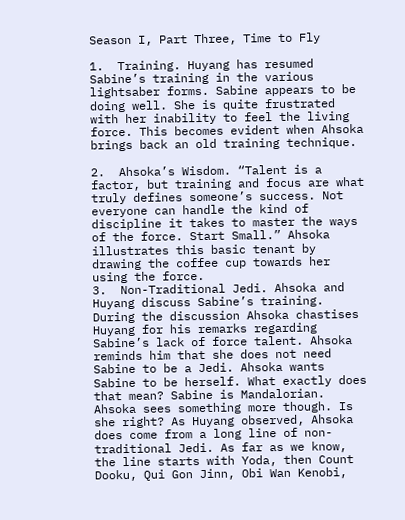Season I, Part Three, Time to Fly

1.  Training. Huyang has resumed Sabine’s training in the various lightsaber forms. Sabine appears to be doing well. She is quite frustrated with her inability to feel the living force. This becomes evident when Ahsoka brings back an old training technique.

2.  Ahsoka’s Wisdom. “Talent is a factor, but training and focus are what truly defines someone’s success. Not everyone can handle the kind of discipline it takes to master the ways of the force. Start Small.” Ahsoka illustrates this basic tenant by drawing the coffee cup towards her using the force.
3.  Non-Traditional Jedi. Ahsoka and Huyang discuss Sabine’s training. During the discussion Ahsoka chastises Huyang for his remarks regarding Sabine’s lack of force talent. Ahsoka reminds him that she does not need Sabine to be a Jedi. Ahsoka wants Sabine to be herself. What exactly does that mean? Sabine is Mandalorian. Ahsoka sees something more though. Is she right? As Huyang observed, Ahsoka does come from a long line of non-traditional Jedi. As far as we know, the line starts with Yoda, then Count Dooku, Qui Gon Jinn, Obi Wan Kenobi,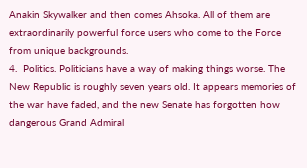Anakin Skywalker and then comes Ahsoka. All of them are extraordinarily powerful force users who come to the Force from unique backgrounds.
4.  Politics. Politicians have a way of making things worse. The New Republic is roughly seven years old. It appears memories of the war have faded, and the new Senate has forgotten how dangerous Grand Admiral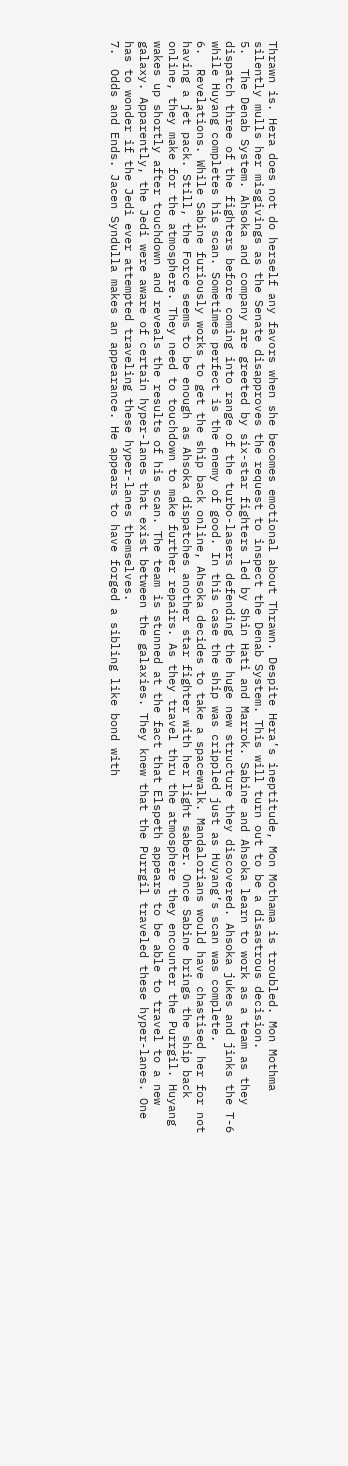Thrawn is. Hera does not do herself any favors when she becomes emotional about Thrawn. Despite Hera’s ineptitude, Mon Mothama is troubled. Mon Mothma silently mulls her misgivings as the Senate disapproves the request to inspect the Denab System. This will turn out to be a disastrous decision.
5.  The Denab System. Ahsoka and company are greeted by six-star fighters led by Shin Hati and Marrok. Sabine and Ahsoka learn to work as a team as they dispatch three of the fighters before coming into range of the turbo-lasers defending the huge new structure they discovered. Ahsoka jukes and jinks the T-6 while Huyang completes his scan. Sometimes perfect is the enemy of good. In this case the ship was crippled just as Huyang’s scan was complete.
6.  Revelations. While Sabine furiously works to get the ship back online, Ahsoka decides to take a spacewalk. Mandalorians would have chastised her for not having a jet pack. Still, the Force seems to be enough as Ahsoka dispatches another star fighter with her light saber. Once Sabine brings the ship back online, they make for the atmosphere. They need to touchdown to make further repairs. As they travel thru the atmosphere they encounter the Purrgil. Huyang wakes up shortly after touchdown and reveals the results of his scan. The team is stunned at the fact that Elspeth appears to be able to travel to a new galaxy. Apparently, the Jedi were aware of certain hyper-lanes that exist between the galaxies. They knew that the Purrgil traveled these hyper-lanes. One has to wonder if the Jedi ever attempted traveling these hyper-lanes themselves.
7.  Odds and Ends. Jacen Syndulla makes an appearance. He appears to have forged a sibling like bond with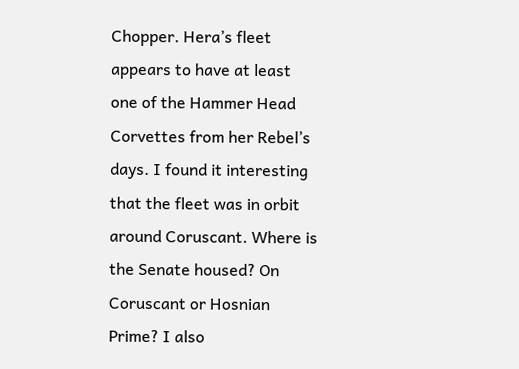Chopper. Hera’s fleet appears to have at least one of the Hammer Head Corvettes from her Rebel’s days. I found it interesting that the fleet was in orbit around Coruscant. Where is the Senate housed? On Coruscant or Hosnian Prime? I also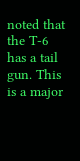noted that the T-6 has a tail gun. This is a major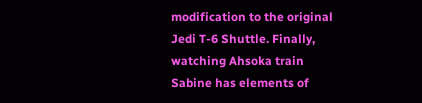modification to the original Jedi T-6 Shuttle. Finally, watching Ahsoka train Sabine has elements of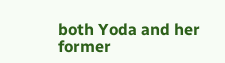both Yoda and her former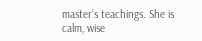master’s teachings. She is calm, wise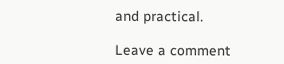and practical.

Leave a comment